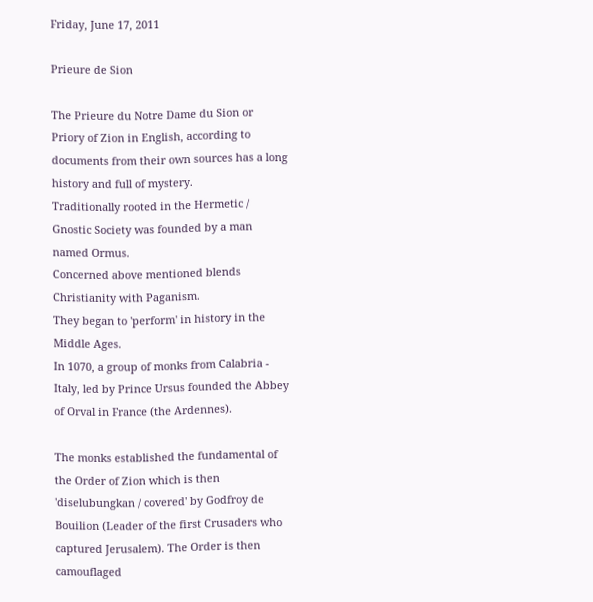Friday, June 17, 2011

Prieure de Sion

The Prieure du Notre Dame du Sion or Priory of Zion in English, according to documents from their own sources has a long history and full of mystery.
Traditionally rooted in the Hermetic / Gnostic Society was founded by a man named Ormus.
Concerned above mentioned blends Christianity with Paganism.
They began to 'perform' in history in the Middle Ages.
In 1070, a group of monks from Calabria - Italy, led by Prince Ursus founded the Abbey of Orval in France (the Ardennes).

The monks established the fundamental of the Order of Zion which is then 'diselubungkan / covered' by Godfroy de Bouilion (Leader of the first Crusaders who captured Jerusalem). The Order is then camouflaged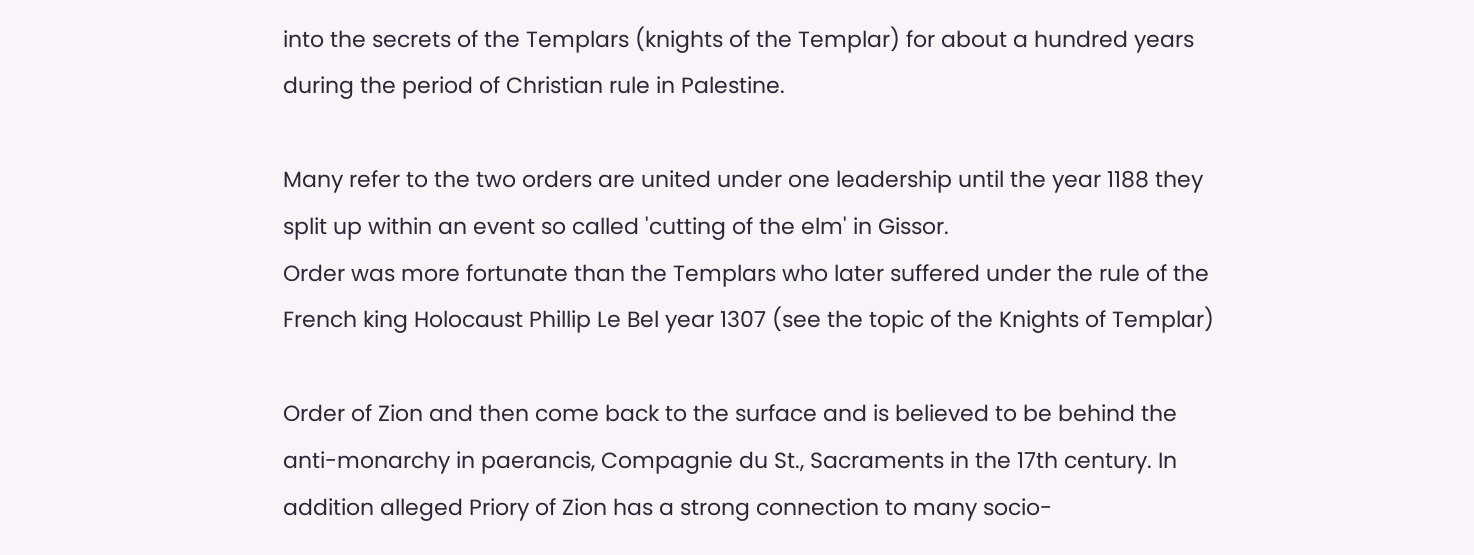into the secrets of the Templars (knights of the Templar) for about a hundred years during the period of Christian rule in Palestine.

Many refer to the two orders are united under one leadership until the year 1188 they split up within an event so called 'cutting of the elm' in Gissor.
Order was more fortunate than the Templars who later suffered under the rule of the French king Holocaust Phillip Le Bel year 1307 (see the topic of the Knights of Templar)

Order of Zion and then come back to the surface and is believed to be behind the anti-monarchy in paerancis, Compagnie du St., Sacraments in the 17th century. In addition alleged Priory of Zion has a strong connection to many socio-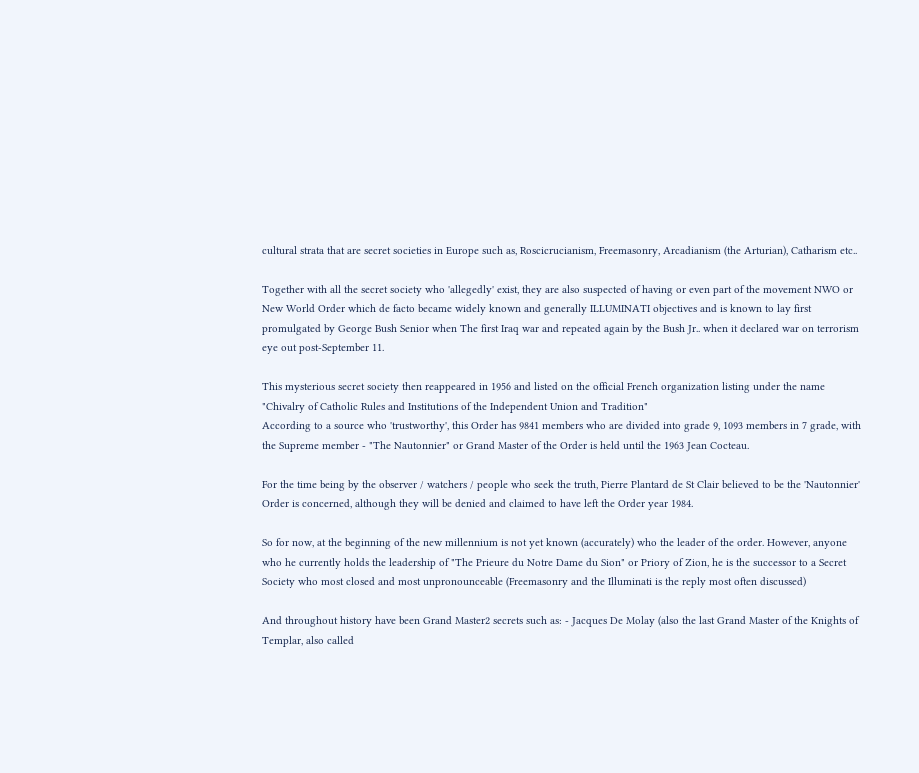cultural strata that are secret societies in Europe such as, Roscicrucianism, Freemasonry, Arcadianism (the Arturian), Catharism etc..

Together with all the secret society who 'allegedly' exist, they are also suspected of having or even part of the movement NWO or New World Order which de facto became widely known and generally ILLUMINATI objectives and is known to lay first promulgated by George Bush Senior when The first Iraq war and repeated again by the Bush Jr.. when it declared war on terrorism eye out post-September 11.

This mysterious secret society then reappeared in 1956 and listed on the official French organization listing under the name "Chivalry of Catholic Rules and Institutions of the Independent Union and Tradition"
According to a source who 'trustworthy', this Order has 9841 members who are divided into grade 9, 1093 members in 7 grade, with the Supreme member - "The Nautonnier" or Grand Master of the Order is held until the 1963 Jean Cocteau.

For the time being by the observer / watchers / people who seek the truth, Pierre Plantard de St Clair believed to be the 'Nautonnier' Order is concerned, although they will be denied and claimed to have left the Order year 1984.

So for now, at the beginning of the new millennium is not yet known (accurately) who the leader of the order. However, anyone who he currently holds the leadership of "The Prieure du Notre Dame du Sion" or Priory of Zion, he is the successor to a Secret Society who most closed and most unpronounceable (Freemasonry and the Illuminati is the reply most often discussed)

And throughout history have been Grand Master2 secrets such as: - Jacques De Molay (also the last Grand Master of the Knights of Templar, also called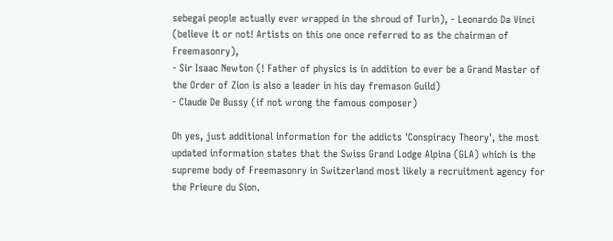sebegai people actually ever wrapped in the shroud of Turin), - Leonardo Da Vinci (believe it or not! Artists on this one once referred to as the chairman of Freemasonry),
- Sir Isaac Newton (! Father of physics is in addition to ever be a Grand Master of the Order of Zion is also a leader in his day fremason Guild)
- Claude De Bussy (if not wrong the famous composer)

Oh yes, just additional information for the addicts 'Conspiracy Theory', the most updated information states that the Swiss Grand Lodge Alpina (GLA) which is the supreme body of Freemasonry in Switzerland most likely a recruitment agency for the Prieure du Sion.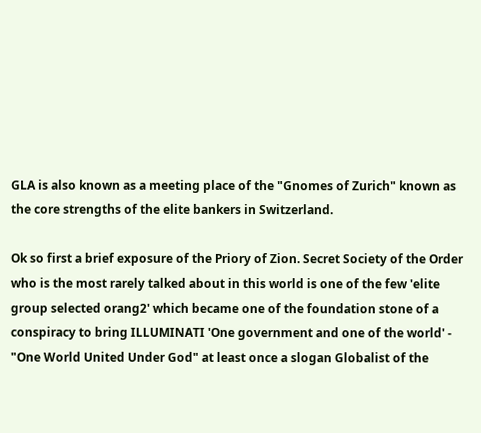GLA is also known as a meeting place of the "Gnomes of Zurich" known as the core strengths of the elite bankers in Switzerland.

Ok so first a brief exposure of the Priory of Zion. Secret Society of the Order who is the most rarely talked about in this world is one of the few 'elite group selected orang2' which became one of the foundation stone of a conspiracy to bring ILLUMINATI 'One government and one of the world' - "One World United Under God" at least once a slogan Globalist of the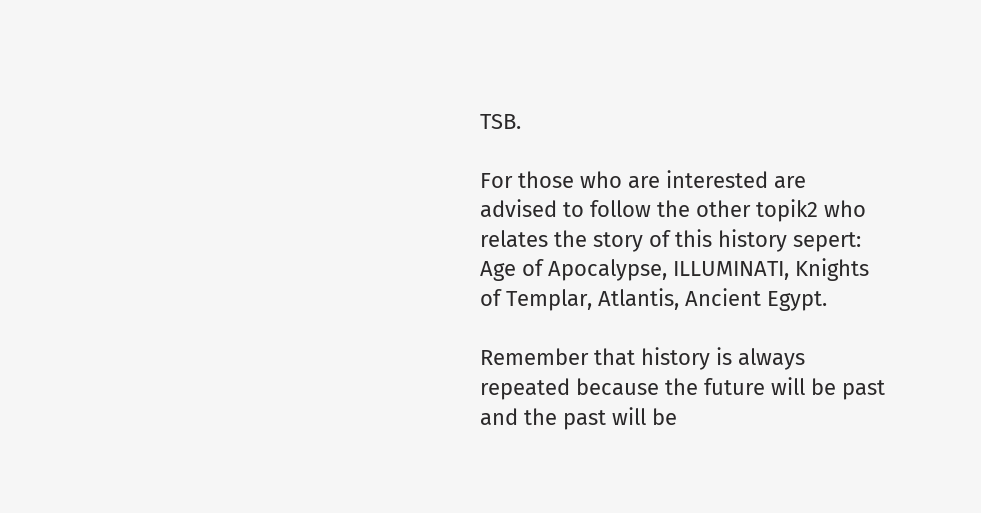TSB.

For those who are interested are advised to follow the other topik2 who relates the story of this history sepert: Age of Apocalypse, ILLUMINATI, Knights of Templar, Atlantis, Ancient Egypt.

Remember that history is always repeated because the future will be past and the past will be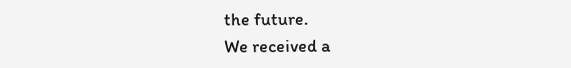the future.
We received a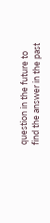question in the future to find the answer in the past